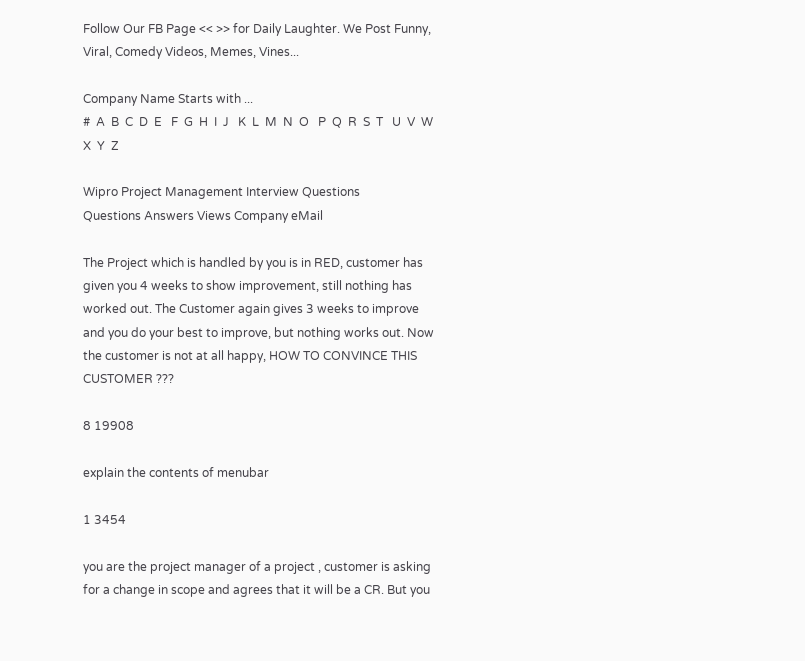Follow Our FB Page << >> for Daily Laughter. We Post Funny, Viral, Comedy Videos, Memes, Vines...

Company Name Starts with ...
#  A  B  C  D  E   F  G  H  I  J   K  L  M  N  O   P  Q  R  S  T   U  V  W  X  Y  Z

Wipro Project Management Interview Questions
Questions Answers Views Company eMail

The Project which is handled by you is in RED, customer has given you 4 weeks to show improvement, still nothing has worked out. The Customer again gives 3 weeks to improve and you do your best to improve, but nothing works out. Now the customer is not at all happy, HOW TO CONVINCE THIS CUSTOMER ???

8 19908

explain the contents of menubar

1 3454

you are the project manager of a project , customer is asking for a change in scope and agrees that it will be a CR. But you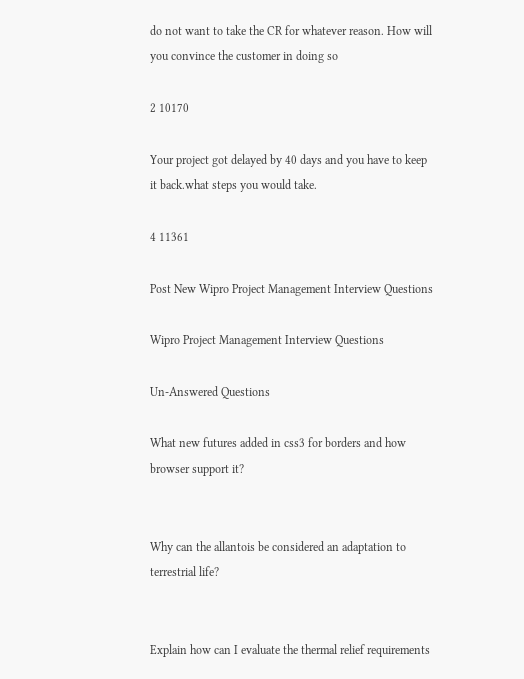do not want to take the CR for whatever reason. How will you convince the customer in doing so

2 10170

Your project got delayed by 40 days and you have to keep it back.what steps you would take.

4 11361

Post New Wipro Project Management Interview Questions

Wipro Project Management Interview Questions

Un-Answered Questions

What new futures added in css3 for borders and how browser support it?


Why can the allantois be considered an adaptation to terrestrial life?


Explain how can I evaluate the thermal relief requirements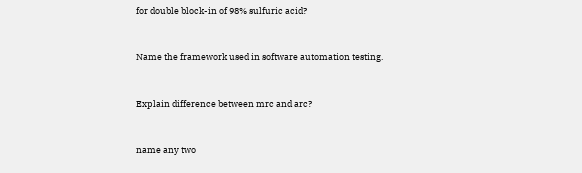for double block-in of 98% sulfuric acid?


Name the framework used in software automation testing.


Explain difference between mrc and arc?


name any two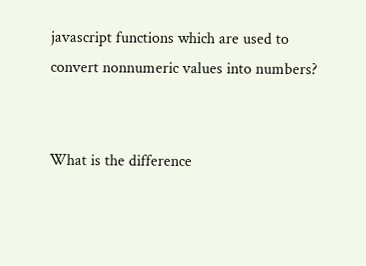javascript functions which are used to convert nonnumeric values into numbers?


What is the difference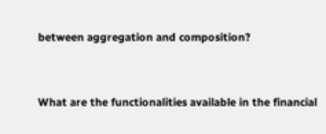between aggregation and composition?


What are the functionalities available in the financial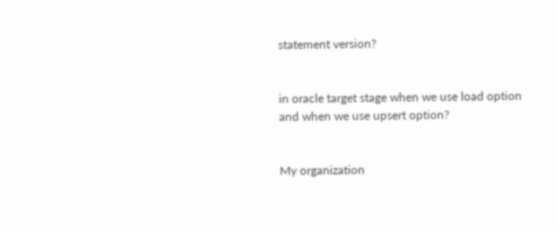statement version?


in oracle target stage when we use load option and when we use upsert option?


My organization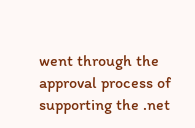went through the approval process of supporting the .net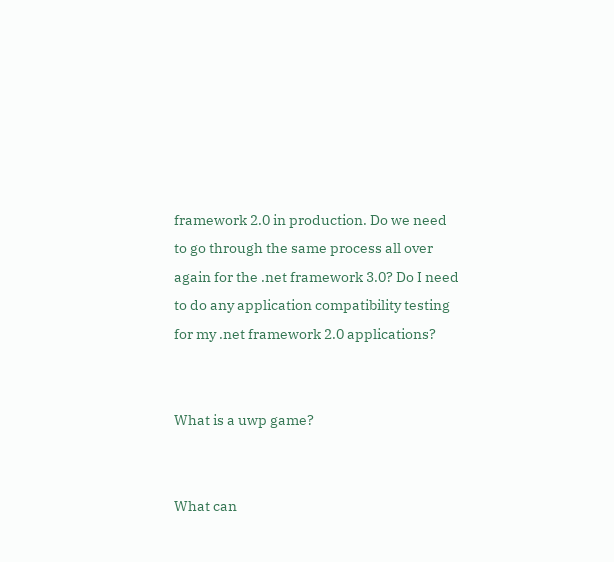framework 2.0 in production. Do we need to go through the same process all over again for the .net framework 3.0? Do I need to do any application compatibility testing for my .net framework 2.0 applications?


What is a uwp game?


What can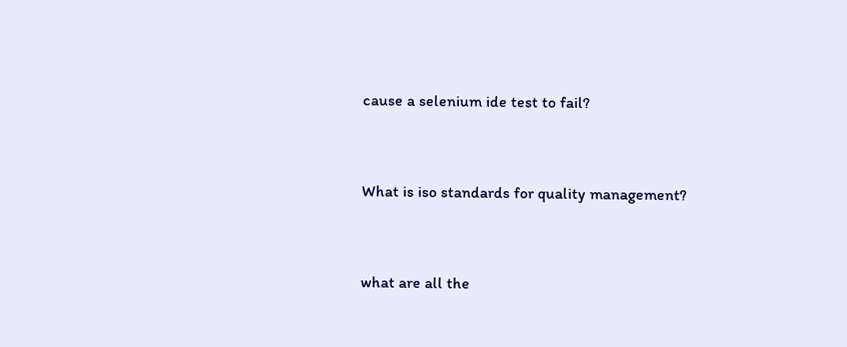cause a selenium ide test to fail?


What is iso standards for quality management?


what are all the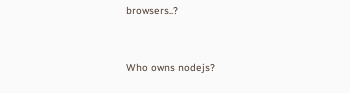browsers..?


Who owns nodejs?